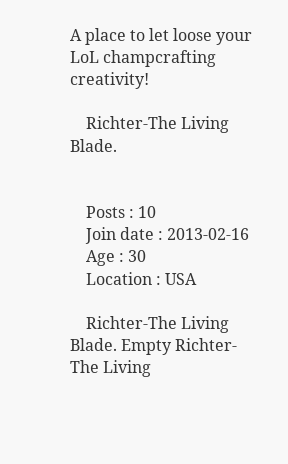A place to let loose your LoL champcrafting creativity!

    Richter-The Living Blade.


    Posts : 10
    Join date : 2013-02-16
    Age : 30
    Location : USA

    Richter-The Living Blade. Empty Richter-The Living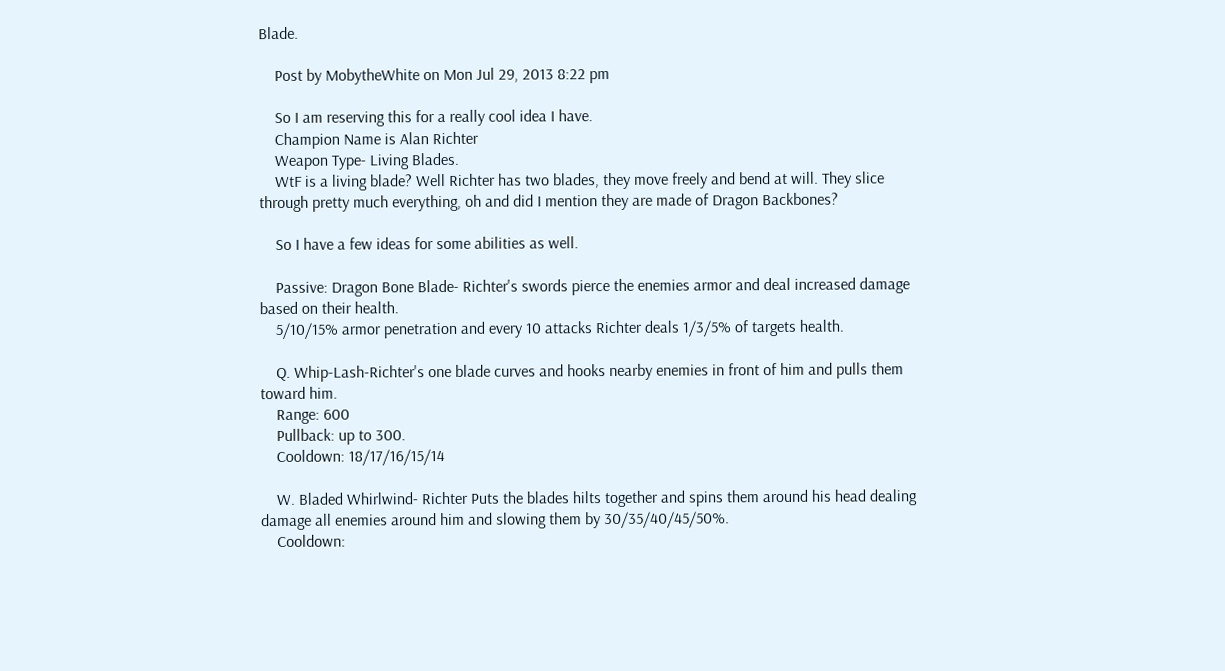Blade.

    Post by MobytheWhite on Mon Jul 29, 2013 8:22 pm

    So I am reserving this for a really cool idea I have.
    Champion Name is Alan Richter
    Weapon Type- Living Blades.
    WtF is a living blade? Well Richter has two blades, they move freely and bend at will. They slice through pretty much everything, oh and did I mention they are made of Dragon Backbones?

    So I have a few ideas for some abilities as well.

    Passive: Dragon Bone Blade- Richter's swords pierce the enemies armor and deal increased damage based on their health.
    5/10/15% armor penetration and every 10 attacks Richter deals 1/3/5% of targets health.

    Q. Whip-Lash-Richter's one blade curves and hooks nearby enemies in front of him and pulls them toward him.
    Range: 600
    Pullback: up to 300.
    Cooldown: 18/17/16/15/14

    W. Bladed Whirlwind- Richter Puts the blades hilts together and spins them around his head dealing damage all enemies around him and slowing them by 30/35/40/45/50%.
    Cooldown: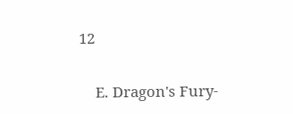12

    E. Dragon's Fury-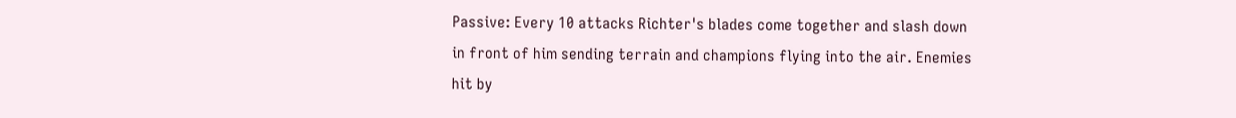Passive: Every 10 attacks Richter's blades come together and slash down in front of him sending terrain and champions flying into the air. Enemies hit by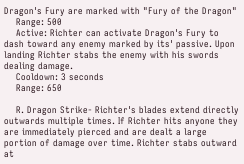Dragon's Fury are marked with "Fury of the Dragon"
    Range: 500
    Active: Richter can activate Dragon's Fury to dash toward any enemy marked by its' passive. Upon landing Richter stabs the enemy with his swords dealing damage.
    Cooldown: 3 seconds
    Range: 650

    R. Dragon Strike- Richter's blades extend directly outwards multiple times. If Richter hits anyone they are immediately pierced and are dealt a large portion of damage over time. Richter stabs outward at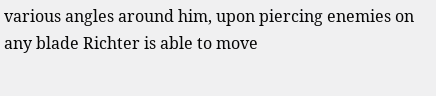various angles around him, upon piercing enemies on any blade Richter is able to move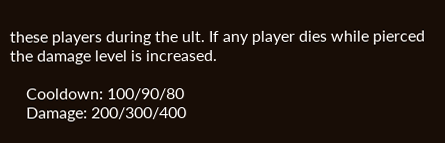these players during the ult. If any player dies while pierced the damage level is increased.

    Cooldown: 100/90/80
    Damage: 200/300/400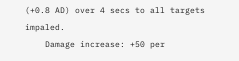(+0.8 AD) over 4 secs to all targets impaled.
    Damage increase: +50 per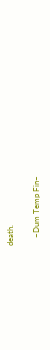death.

    ~Dum Temp Fin~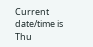Current date/time is Thu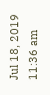Jul 18, 2019 11:36 am